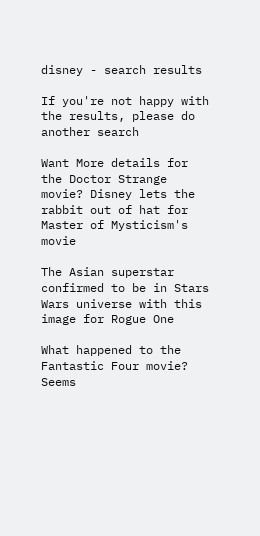disney - search results

If you're not happy with the results, please do another search

Want More details for the Doctor Strange movie? Disney lets the rabbit out of hat for Master of Mysticism's movie

The Asian superstar confirmed to be in Stars Wars universe with this image for Rogue One

What happened to the Fantastic Four movie? Seems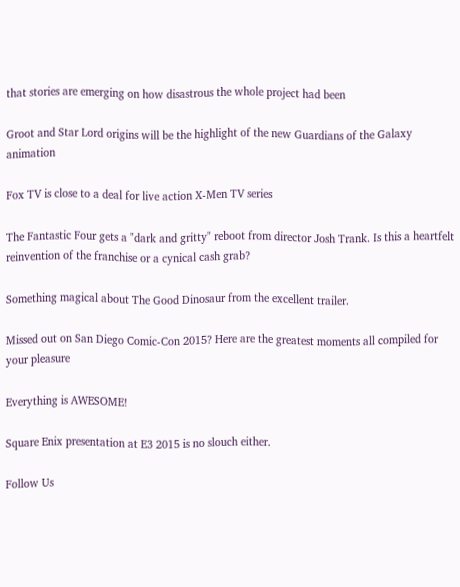that stories are emerging on how disastrous the whole project had been

Groot and Star Lord origins will be the highlight of the new Guardians of the Galaxy animation

Fox TV is close to a deal for live action X-Men TV series

The Fantastic Four gets a "dark and gritty" reboot from director Josh Trank. Is this a heartfelt reinvention of the franchise or a cynical cash grab?

Something magical about The Good Dinosaur from the excellent trailer.

Missed out on San Diego Comic-Con 2015? Here are the greatest moments all compiled for your pleasure

Everything is AWESOME!

Square Enix presentation at E3 2015 is no slouch either.

Follow Us